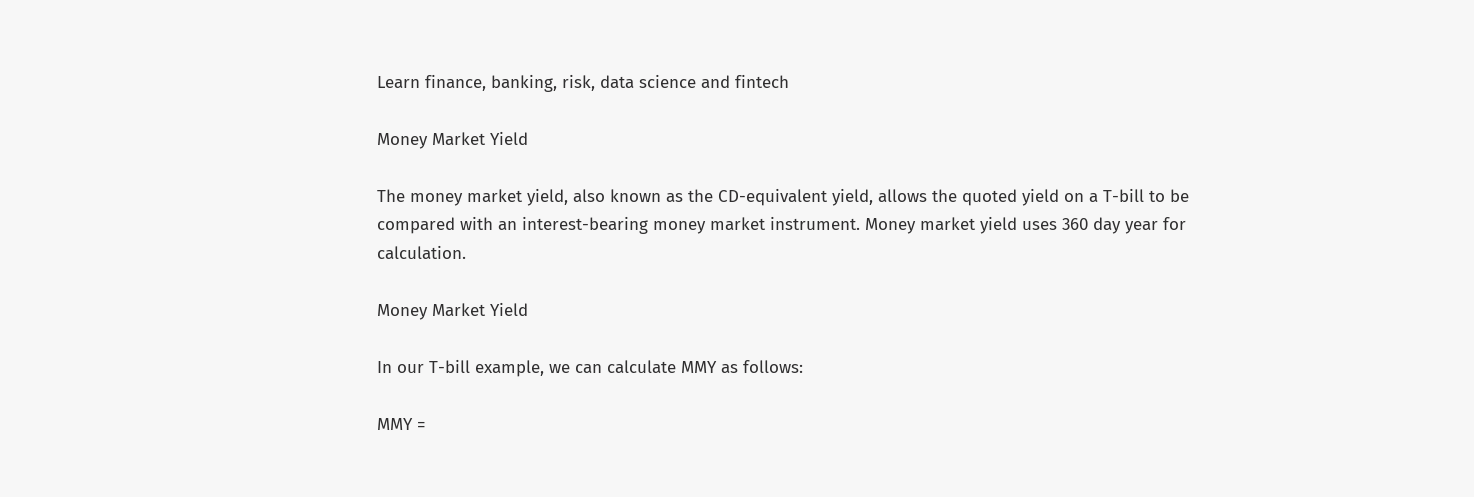Learn finance, banking, risk, data science and fintech

Money Market Yield

The money market yield, also known as the CD-equivalent yield, allows the quoted yield on a T-bill to be compared with an interest-bearing money market instrument. Money market yield uses 360 day year for calculation.

Money Market Yield

In our T-bill example, we can calculate MMY as follows:

MMY =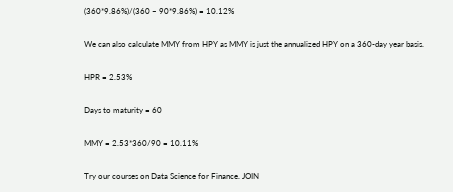(360*9.86%)/(360 – 90*9.86%) = 10.12%

We can also calculate MMY from HPY as MMY is just the annualized HPY on a 360-day year basis.

HPR = 2.53%

Days to maturity = 60

MMY = 2.53*360/90 = 10.11%

Try our courses on Data Science for Finance. JOIN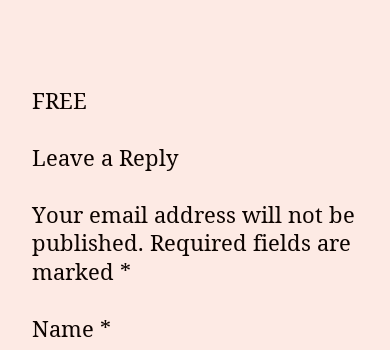FREE

Leave a Reply

Your email address will not be published. Required fields are marked *

Name *